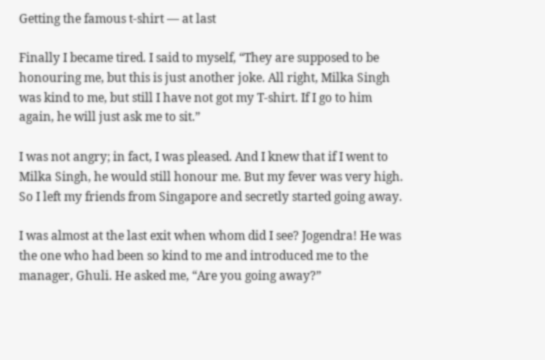Getting the famous t-shirt — at last

Finally I became tired. I said to myself, “They are supposed to be honouring me, but this is just another joke. All right, Milka Singh was kind to me, but still I have not got my T-shirt. If I go to him again, he will just ask me to sit.”

I was not angry; in fact, I was pleased. And I knew that if I went to Milka Singh, he would still honour me. But my fever was very high. So I left my friends from Singapore and secretly started going away.

I was almost at the last exit when whom did I see? Jogendra! He was the one who had been so kind to me and introduced me to the manager, Ghuli. He asked me, “Are you going away?”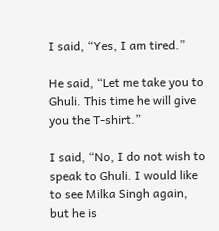I said, “Yes, I am tired.”

He said, “Let me take you to Ghuli. This time he will give you the T-shirt.”

I said, “No, I do not wish to speak to Ghuli. I would like to see Milka Singh again, but he is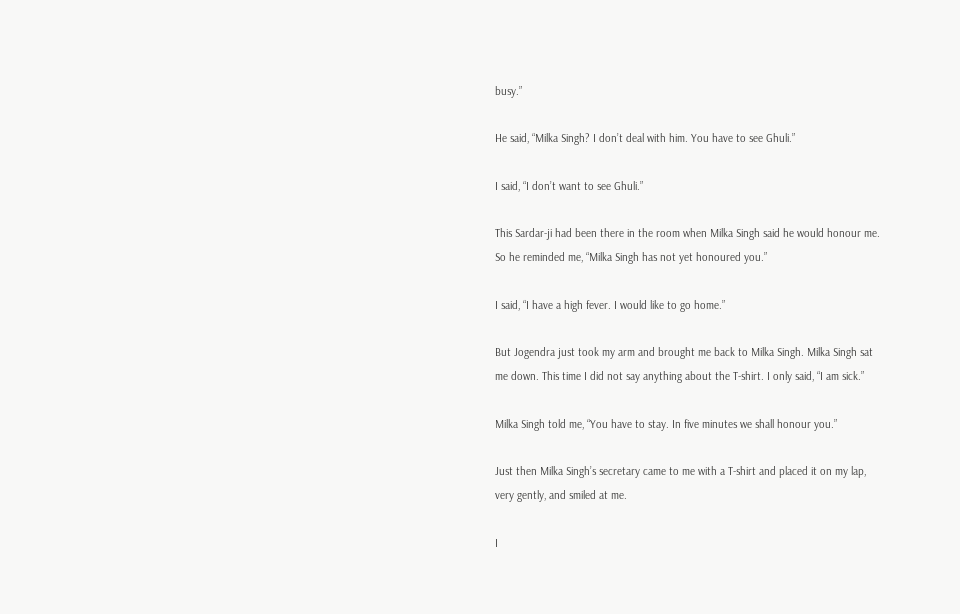busy.”

He said, “Milka Singh? I don’t deal with him. You have to see Ghuli.”

I said, “I don’t want to see Ghuli.”

This Sardar-ji had been there in the room when Milka Singh said he would honour me. So he reminded me, “Milka Singh has not yet honoured you.”

I said, “I have a high fever. I would like to go home.”

But Jogendra just took my arm and brought me back to Milka Singh. Milka Singh sat me down. This time I did not say anything about the T-shirt. I only said, “I am sick.”

Milka Singh told me, “You have to stay. In five minutes we shall honour you.”

Just then Milka Singh’s secretary came to me with a T-shirt and placed it on my lap, very gently, and smiled at me.

I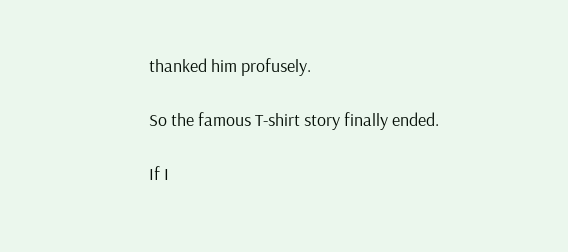thanked him profusely.

So the famous T-shirt story finally ended.

If I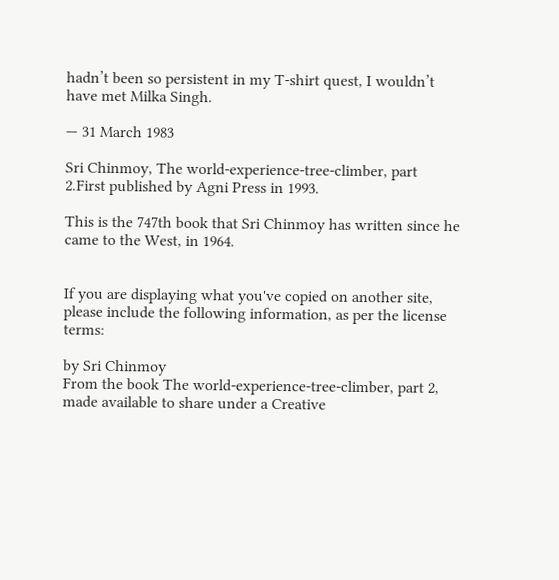hadn’t been so persistent in my T-shirt quest, I wouldn’t have met Milka Singh.

— 31 March 1983

Sri Chinmoy, The world-experience-tree-climber, part 2.First published by Agni Press in 1993.

This is the 747th book that Sri Chinmoy has written since he came to the West, in 1964.


If you are displaying what you've copied on another site, please include the following information, as per the license terms:

by Sri Chinmoy
From the book The world-experience-tree-climber, part 2, made available to share under a Creative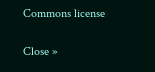Commons license

Close »